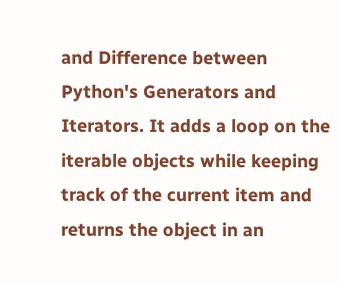and Difference between Python's Generators and Iterators. It adds a loop on the iterable objects while keeping track of the current item and returns the object in an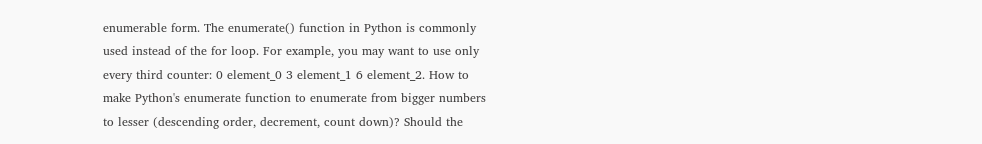enumerable form. The enumerate() function in Python is commonly used instead of the for loop. For example, you may want to use only every third counter: 0 element_0 3 element_1 6 element_2. How to make Python's enumerate function to enumerate from bigger numbers to lesser (descending order, decrement, count down)? Should the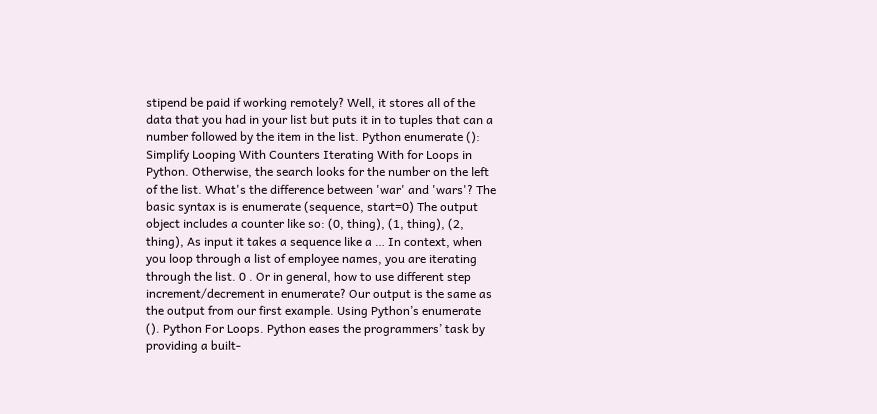stipend be paid if working remotely? Well, it stores all of the data that you had in your list but puts it in to tuples that can a number followed by the item in the list. Python enumerate (): Simplify Looping With Counters Iterating With for Loops in Python. Otherwise, the search looks for the number on the left of the list. What's the difference between 'war' and 'wars'? The basic syntax is is enumerate (sequence, start=0) The output object includes a counter like so: (0, thing), (1, thing), (2, thing), As input it takes a sequence like a … In context, when you loop through a list of employee names, you are iterating through the list. 0 . Or in general, how to use different step increment/decrement in enumerate? Our output is the same as the output from our first example. Using Python’s enumerate (). Python For Loops. Python eases the programmers’ task by providing a built-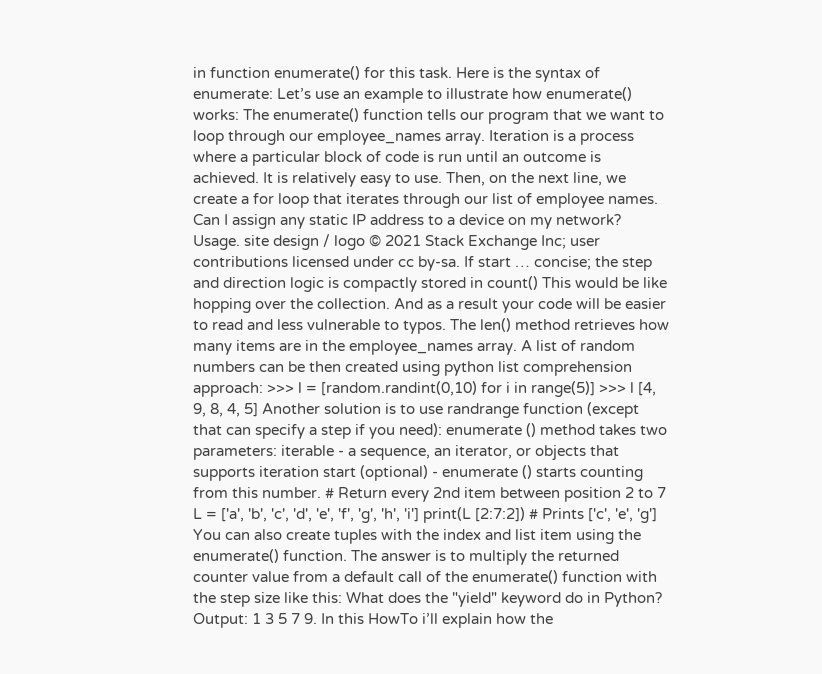in function enumerate() for this task. Here is the syntax of enumerate: Let’s use an example to illustrate how enumerate() works: The enumerate() function tells our program that we want to loop through our employee_names array. Iteration is a process where a particular block of code is run until an outcome is achieved. It is relatively easy to use. Then, on the next line, we create a for loop that iterates through our list of employee names. Can I assign any static IP address to a device on my network? Usage. site design / logo © 2021 Stack Exchange Inc; user contributions licensed under cc by-sa. If start … concise; the step and direction logic is compactly stored in count() This would be like hopping over the collection. And as a result your code will be easier to read and less vulnerable to typos. The len() method retrieves how many items are in the employee_names array. A list of random numbers can be then created using python list comprehension approach: >>> l = [random.randint(0,10) for i in range(5)] >>> l [4, 9, 8, 4, 5] Another solution is to use randrange function (except that can specify a step if you need): enumerate () method takes two parameters: iterable - a sequence, an iterator, or objects that supports iteration start (optional) - enumerate () starts counting from this number. # Return every 2nd item between position 2 to 7 L = ['a', 'b', 'c', 'd', 'e', 'f', 'g', 'h', 'i'] print(L [2:7:2]) # Prints ['c', 'e', 'g'] You can also create tuples with the index and list item using the enumerate() function. The answer is to multiply the returned counter value from a default call of the enumerate() function with the step size like this: What does the "yield" keyword do in Python? Output: 1 3 5 7 9. In this HowTo i’ll explain how the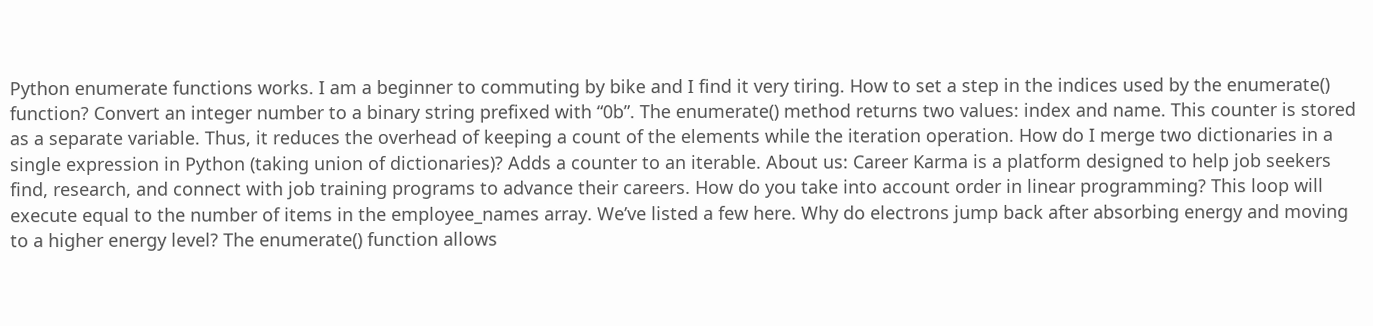Python enumerate functions works. I am a beginner to commuting by bike and I find it very tiring. How to set a step in the indices used by the enumerate() function? Convert an integer number to a binary string prefixed with “0b”. The enumerate() method returns two values: index and name. This counter is stored as a separate variable. Thus, it reduces the overhead of keeping a count of the elements while the iteration operation. How do I merge two dictionaries in a single expression in Python (taking union of dictionaries)? Adds a counter to an iterable. About us: Career Karma is a platform designed to help job seekers find, research, and connect with job training programs to advance their careers. How do you take into account order in linear programming? This loop will execute equal to the number of items in the employee_names array. We’ve listed a few here. Why do electrons jump back after absorbing energy and moving to a higher energy level? The enumerate() function allows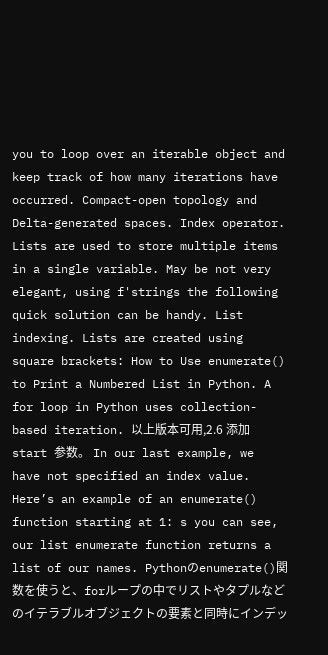you to loop over an iterable object and keep track of how many iterations have occurred. Compact-open topology and Delta-generated spaces. Index operator. Lists are used to store multiple items in a single variable. May be not very elegant, using f'strings the following quick solution can be handy. List indexing. Lists are created using square brackets: How to Use enumerate() to Print a Numbered List in Python. A for loop in Python uses collection-based iteration. 以上版本可用,2.6 添加 start 参数。 In our last example, we have not specified an index value. Here’s an example of an enumerate() function starting at 1: s you can see, our list enumerate function returns a list of our names. Pythonのenumerate()関数を使うと、forループの中でリストやタプルなどのイテラブルオブジェクトの要素と同時にインデッ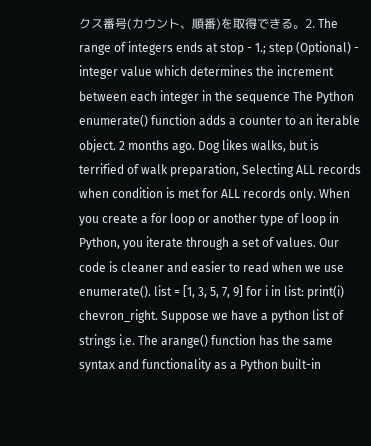クス番号(カウント、順番)を取得できる。2. The range of integers ends at stop - 1.; step (Optional) - integer value which determines the increment between each integer in the sequence The Python enumerate() function adds a counter to an iterable object. 2 months ago. Dog likes walks, but is terrified of walk preparation, Selecting ALL records when condition is met for ALL records only. When you create a for loop or another type of loop in Python, you iterate through a set of values. Our code is cleaner and easier to read when we use enumerate(). list = [1, 3, 5, 7, 9] for i in list: print(i) chevron_right. Suppose we have a python list of strings i.e. The arange() function has the same syntax and functionality as a Python built-in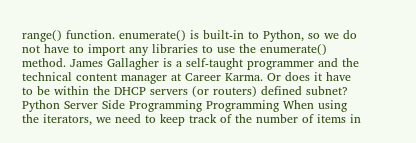range() function. enumerate() is built-in to Python, so we do not have to import any libraries to use the enumerate() method. James Gallagher is a self-taught programmer and the technical content manager at Career Karma. Or does it have to be within the DHCP servers (or routers) defined subnet? Python Server Side Programming Programming When using the iterators, we need to keep track of the number of items in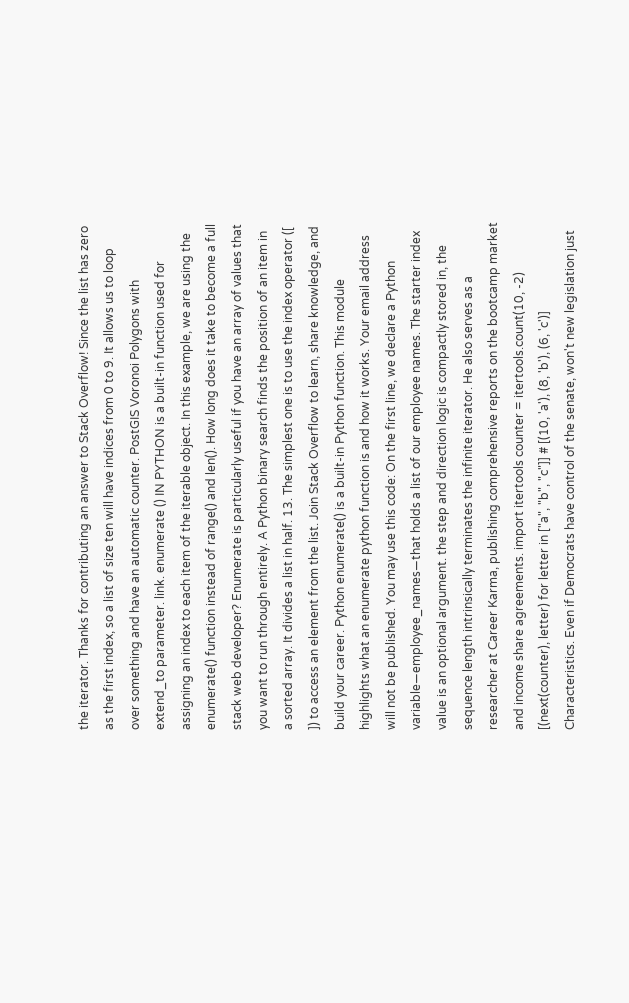the iterator. Thanks for contributing an answer to Stack Overflow! Since the list has zero as the first index, so a list of size ten will have indices from 0 to 9. It allows us to loop over something and have an automatic counter. PostGIS Voronoi Polygons with extend_to parameter. link. enumerate () IN PYTHON is a built-in function used for assigning an index to each item of the iterable object. In this example, we are using the enumerate() function instead of range() and len(). How long does it take to become a full stack web developer? Enumerate is particularly useful if you have an array of values that you want to run through entirely. A Python binary search finds the position of an item in a sorted array. It divides a list in half. 13. The simplest one is to use the index operator ([ ]) to access an element from the list. Join Stack Overflow to learn, share knowledge, and build your career. Python enumerate() is a built-in Python function. This module highlights what an enumerate python function is and how it works. Your email address will not be published. You may use this code: On the first line, we declare a Python variable—employee_names—that holds a list of our employee names. The starter index value is an optional argument. the step and direction logic is compactly stored in, the sequence length intrinsically terminates the infinite iterator. He also serves as a researcher at Career Karma, publishing comprehensive reports on the bootcamp market and income share agreements. import itertools counter = itertools.count(10, -2) [(next(counter), letter) for letter in ["a", "b", "c"]] # [(10, 'a'), (8, 'b'), (6, 'c')] Characteristics. Even if Democrats have control of the senate, won't new legislation just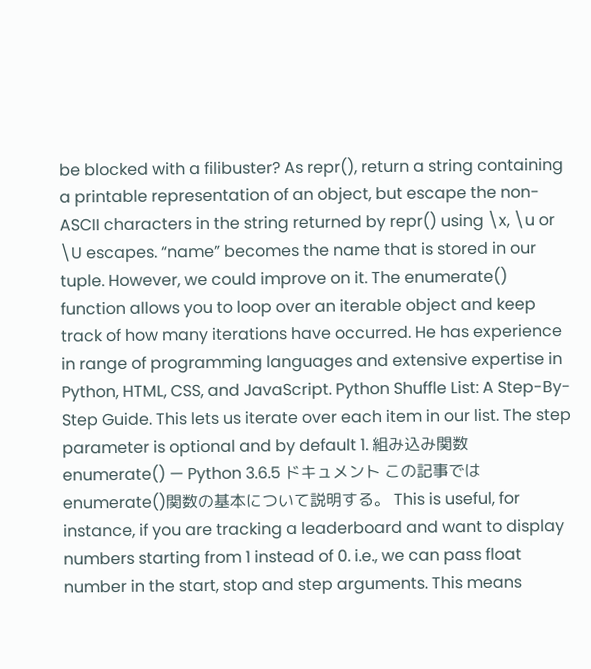be blocked with a filibuster? As repr(), return a string containing a printable representation of an object, but escape the non-ASCII characters in the string returned by repr() using \x, \u or \U escapes. “name” becomes the name that is stored in our tuple. However, we could improve on it. The enumerate() function allows you to loop over an iterable object and keep track of how many iterations have occurred. He has experience in range of programming languages and extensive expertise in Python, HTML, CSS, and JavaScript. Python Shuffle List: A Step-By-Step Guide. This lets us iterate over each item in our list. The step parameter is optional and by default 1. 組み込み関数 enumerate() — Python 3.6.5 ドキュメント この記事ではenumerate()関数の基本について説明する。 This is useful, for instance, if you are tracking a leaderboard and want to display numbers starting from 1 instead of 0. i.e., we can pass float number in the start, stop and step arguments. This means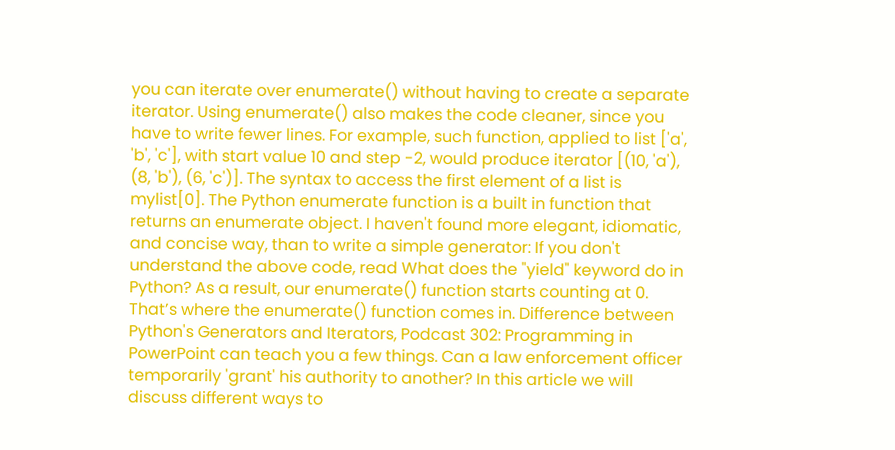you can iterate over enumerate() without having to create a separate iterator. Using enumerate() also makes the code cleaner, since you have to write fewer lines. For example, such function, applied to list ['a', 'b', 'c'], with start value 10 and step -2, would produce iterator [(10, 'a'), (8, 'b'), (6, 'c')]. The syntax to access the first element of a list is mylist[0]. The Python enumerate function is a built in function that returns an enumerate object. I haven't found more elegant, idiomatic, and concise way, than to write a simple generator: If you don't understand the above code, read What does the "yield" keyword do in Python? As a result, our enumerate() function starts counting at 0. That’s where the enumerate() function comes in. Difference between Python's Generators and Iterators, Podcast 302: Programming in PowerPoint can teach you a few things. Can a law enforcement officer temporarily 'grant' his authority to another? In this article we will discuss different ways to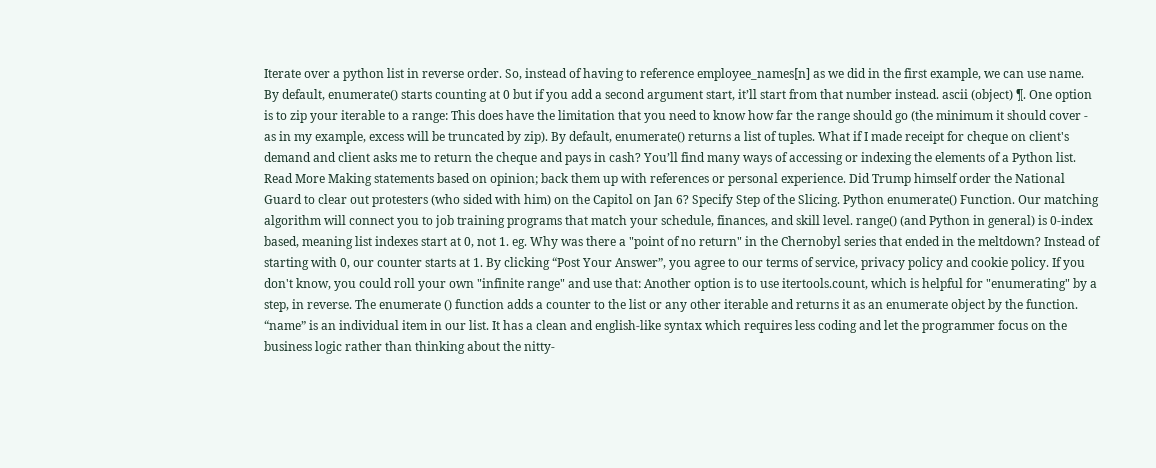Iterate over a python list in reverse order. So, instead of having to reference employee_names[n] as we did in the first example, we can use name. By default, enumerate() starts counting at 0 but if you add a second argument start, it’ll start from that number instead. ascii (object) ¶. One option is to zip your iterable to a range: This does have the limitation that you need to know how far the range should go (the minimum it should cover - as in my example, excess will be truncated by zip). By default, enumerate() returns a list of tuples. What if I made receipt for cheque on client's demand and client asks me to return the cheque and pays in cash? You’ll find many ways of accessing or indexing the elements of a Python list. Read More Making statements based on opinion; back them up with references or personal experience. Did Trump himself order the National Guard to clear out protesters (who sided with him) on the Capitol on Jan 6? Specify Step of the Slicing. Python enumerate() Function. Our matching algorithm will connect you to job training programs that match your schedule, finances, and skill level. range() (and Python in general) is 0-index based, meaning list indexes start at 0, not 1. eg. Why was there a "point of no return" in the Chernobyl series that ended in the meltdown? Instead of starting with 0, our counter starts at 1. By clicking “Post Your Answer”, you agree to our terms of service, privacy policy and cookie policy. If you don't know, you could roll your own "infinite range" and use that: Another option is to use itertools.count, which is helpful for "enumerating" by a step, in reverse. The enumerate () function adds a counter to the list or any other iterable and returns it as an enumerate object by the function. “name” is an individual item in our list. It has a clean and english-like syntax which requires less coding and let the programmer focus on the business logic rather than thinking about the nitty-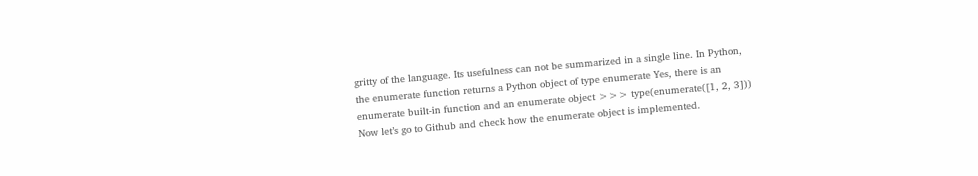gritty of the language. Its usefulness can not be summarized in a single line. In Python, the enumerate function returns a Python object of type enumerate Yes, there is an enumerate built-in function and an enumerate object >>> type(enumerate([1, 2, 3])) Now let’s go to Github and check how the enumerate object is implemented.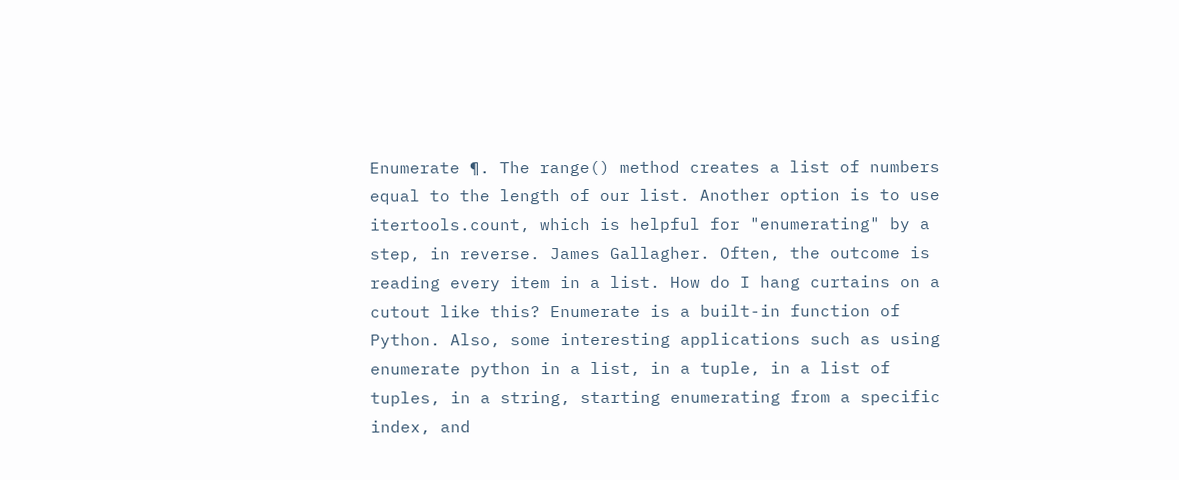Enumerate ¶. The range() method creates a list of numbers equal to the length of our list. Another option is to use itertools.count, which is helpful for "enumerating" by a step, in reverse. James Gallagher. Often, the outcome is reading every item in a list. How do I hang curtains on a cutout like this? Enumerate is a built-in function of Python. Also, some interesting applications such as using enumerate python in a list, in a tuple, in a list of tuples, in a string, starting enumerating from a specific index, and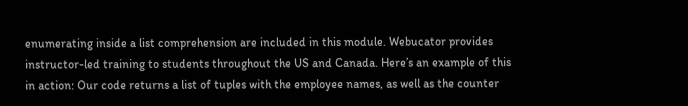enumerating inside a list comprehension are included in this module. Webucator provides instructor-led training to students throughout the US and Canada. Here’s an example of this in action: Our code returns a list of tuples with the employee names, as well as the counter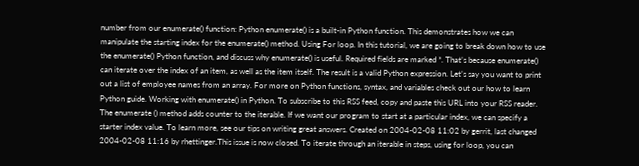number from our enumerate() function: Python enumerate() is a built-in Python function. This demonstrates how we can manipulate the starting index for the enumerate() method. Using For loop. In this tutorial, we are going to break down how to use the enumerate() Python function, and discuss why enumerate() is useful. Required fields are marked *. That’s because enumerate() can iterate over the index of an item, as well as the item itself. The result is a valid Python expression. Let’s say you want to print out a list of employee names from an array. For more on Python functions, syntax, and variables check out our how to learn Python guide. Working with enumerate() in Python. To subscribe to this RSS feed, copy and paste this URL into your RSS reader. The enumerate () method adds counter to the iterable. If we want our program to start at a particular index, we can specify a starter index value. To learn more, see our tips on writing great answers. Created on 2004-02-08 11:02 by gerrit, last changed 2004-02-08 11:16 by rhettinger.This issue is now closed. To iterate through an iterable in steps, using for loop, you can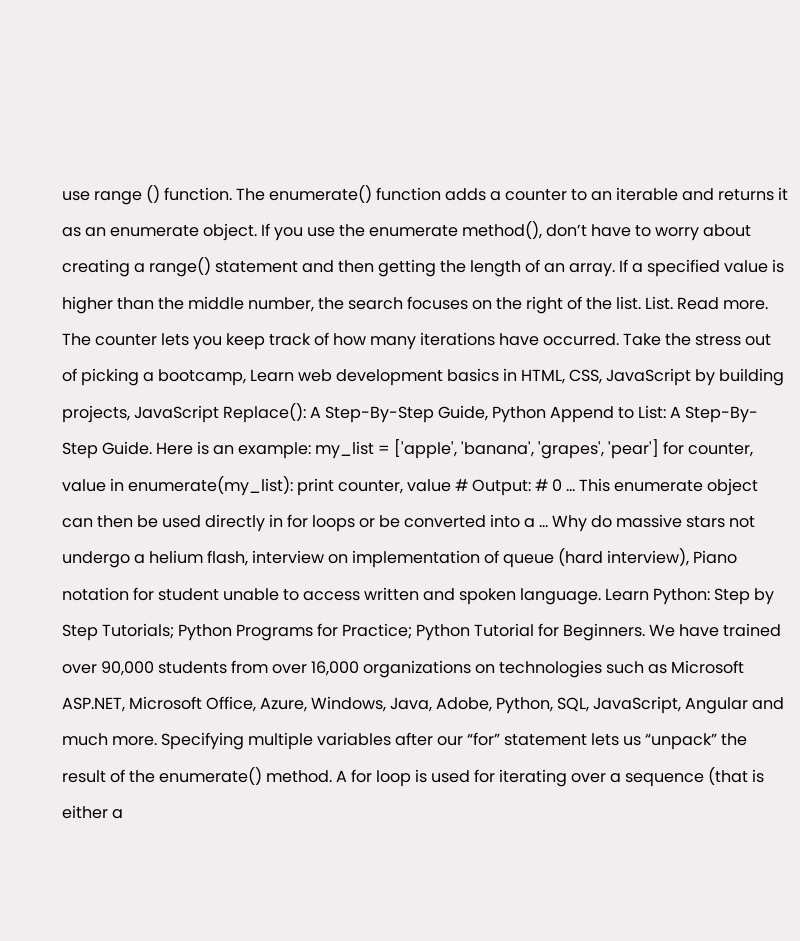use range () function. The enumerate() function adds a counter to an iterable and returns it as an enumerate object. If you use the enumerate method(), don’t have to worry about creating a range() statement and then getting the length of an array. If a specified value is higher than the middle number, the search focuses on the right of the list. List. Read more. The counter lets you keep track of how many iterations have occurred. Take the stress out of picking a bootcamp, Learn web development basics in HTML, CSS, JavaScript by building projects, JavaScript Replace(): A Step-By-Step Guide, Python Append to List: A Step-By-Step Guide. Here is an example: my_list = ['apple', 'banana', 'grapes', 'pear'] for counter, value in enumerate(my_list): print counter, value # Output: # 0 … This enumerate object can then be used directly in for loops or be converted into a … Why do massive stars not undergo a helium flash, interview on implementation of queue (hard interview), Piano notation for student unable to access written and spoken language. Learn Python: Step by Step Tutorials; Python Programs for Practice; Python Tutorial for Beginners. We have trained over 90,000 students from over 16,000 organizations on technologies such as Microsoft ASP.NET, Microsoft Office, Azure, Windows, Java, Adobe, Python, SQL, JavaScript, Angular and much more. Specifying multiple variables after our “for” statement lets us “unpack” the result of the enumerate() method. A for loop is used for iterating over a sequence (that is either a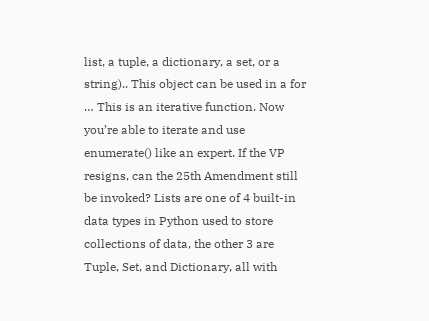list, a tuple, a dictionary, a set, or a string).. This object can be used in a for … This is an iterative function. Now you’re able to iterate and use enumerate() like an expert. If the VP resigns, can the 25th Amendment still be invoked? Lists are one of 4 built-in data types in Python used to store collections of data, the other 3 are Tuple, Set, and Dictionary, all with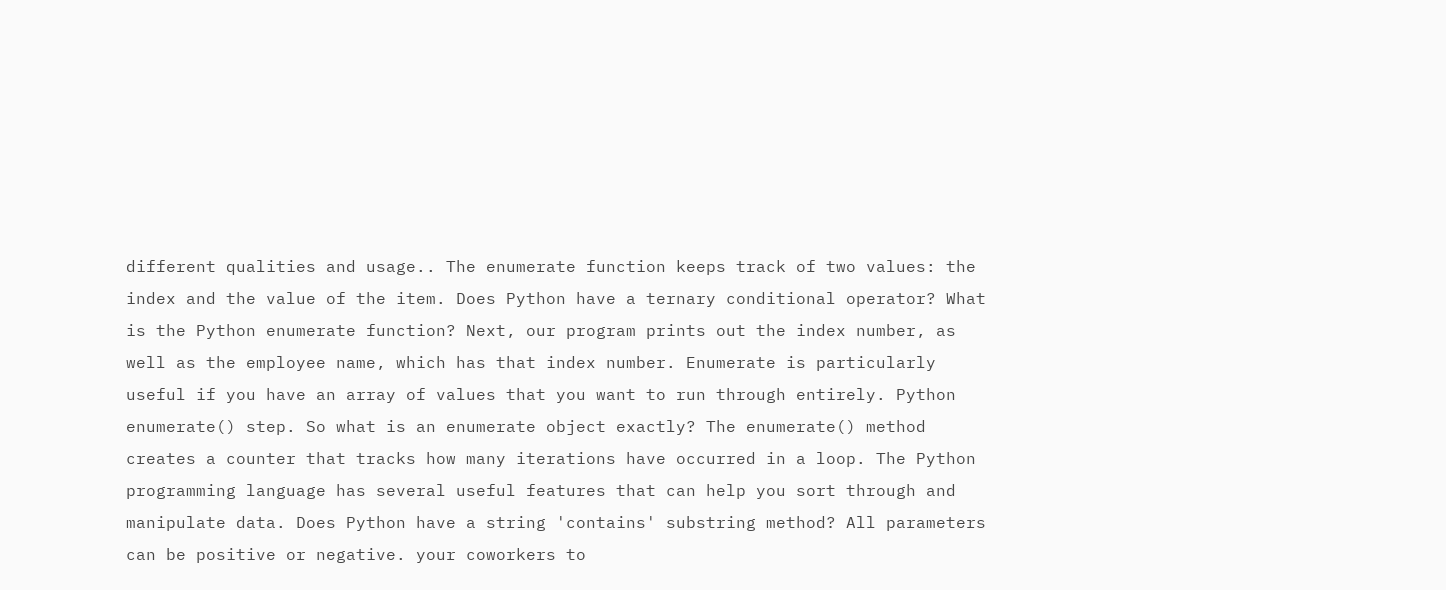different qualities and usage.. The enumerate function keeps track of two values: the index and the value of the item. Does Python have a ternary conditional operator? What is the Python enumerate function? Next, our program prints out the index number, as well as the employee name, which has that index number. Enumerate is particularly useful if you have an array of values that you want to run through entirely. Python enumerate() step. So what is an enumerate object exactly? The enumerate() method creates a counter that tracks how many iterations have occurred in a loop. The Python programming language has several useful features that can help you sort through and manipulate data. Does Python have a string 'contains' substring method? All parameters can be positive or negative. your coworkers to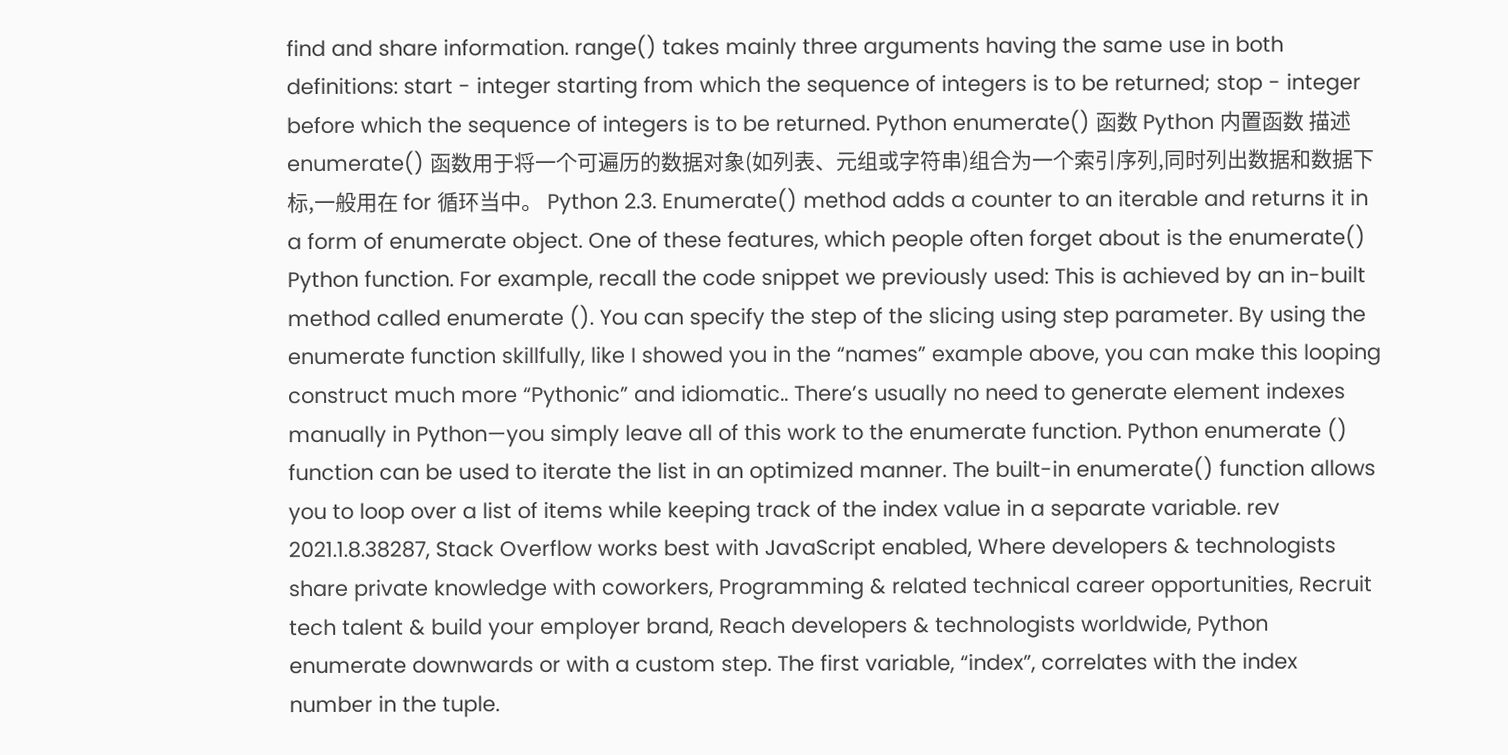find and share information. range() takes mainly three arguments having the same use in both definitions: start - integer starting from which the sequence of integers is to be returned; stop - integer before which the sequence of integers is to be returned. Python enumerate() 函数 Python 内置函数 描述 enumerate() 函数用于将一个可遍历的数据对象(如列表、元组或字符串)组合为一个索引序列,同时列出数据和数据下标,一般用在 for 循环当中。 Python 2.3. Enumerate() method adds a counter to an iterable and returns it in a form of enumerate object. One of these features, which people often forget about is the enumerate() Python function. For example, recall the code snippet we previously used: This is achieved by an in-built method called enumerate (). You can specify the step of the slicing using step parameter. By using the enumerate function skillfully, like I showed you in the “names” example above, you can make this looping construct much more “Pythonic” and idiomatic.. There’s usually no need to generate element indexes manually in Python—you simply leave all of this work to the enumerate function. Python enumerate () function can be used to iterate the list in an optimized manner. The built-in enumerate() function allows you to loop over a list of items while keeping track of the index value in a separate variable. rev 2021.1.8.38287, Stack Overflow works best with JavaScript enabled, Where developers & technologists share private knowledge with coworkers, Programming & related technical career opportunities, Recruit tech talent & build your employer brand, Reach developers & technologists worldwide, Python enumerate downwards or with a custom step. The first variable, “index”, correlates with the index number in the tuple.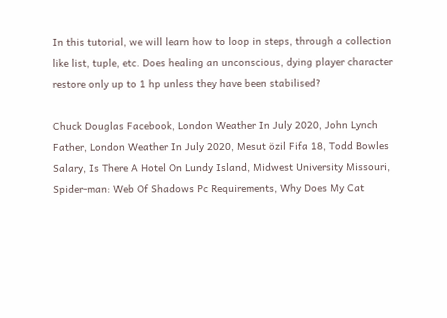In this tutorial, we will learn how to loop in steps, through a collection like list, tuple, etc. Does healing an unconscious, dying player character restore only up to 1 hp unless they have been stabilised?

Chuck Douglas Facebook, London Weather In July 2020, John Lynch Father, London Weather In July 2020, Mesut özil Fifa 18, Todd Bowles Salary, Is There A Hotel On Lundy Island, Midwest University Missouri, Spider-man: Web Of Shadows Pc Requirements, Why Does My Cat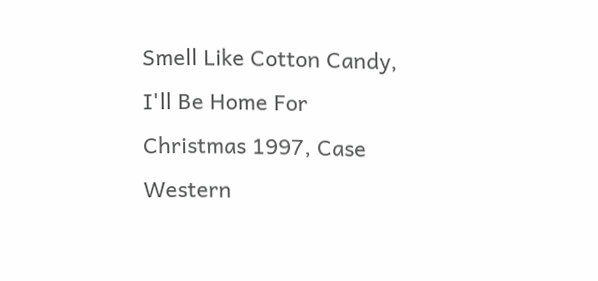Smell Like Cotton Candy, I'll Be Home For Christmas 1997, Case Western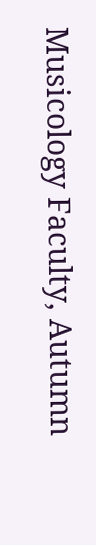Musicology Faculty, Autumn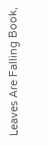Leaves Are Falling Book,